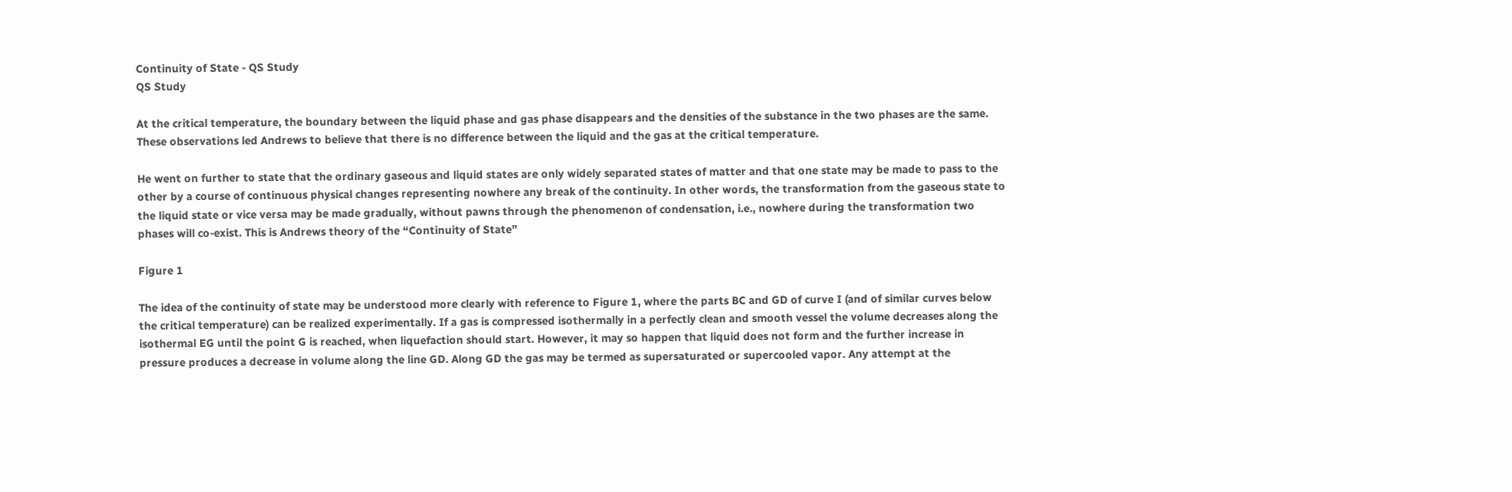Continuity of State - QS Study
QS Study

At the critical temperature, the boundary between the liquid phase and gas phase disappears and the densities of the substance in the two phases are the same. These observations led Andrews to believe that there is no difference between the liquid and the gas at the critical temperature.

He went on further to state that the ordinary gaseous and liquid states are only widely separated states of matter and that one state may be made to pass to the other by a course of continuous physical changes representing nowhere any break of the continuity. In other words, the transformation from the gaseous state to the liquid state or vice versa may be made gradually, without pawns through the phenomenon of condensation, i.e., nowhere during the transformation two phases will co-exist. This is Andrews theory of the “Continuity of State”

Figure 1

The idea of the continuity of state may be understood more clearly with reference to Figure 1, where the parts BC and GD of curve I (and of similar curves below the critical temperature) can be realized experimentally. If a gas is compressed isothermally in a perfectly clean and smooth vessel the volume decreases along the isothermal EG until the point G is reached, when liquefaction should start. However, it may so happen that liquid does not form and the further increase in pressure produces a decrease in volume along the line GD. Along GD the gas may be termed as supersaturated or supercooled vapor. Any attempt at the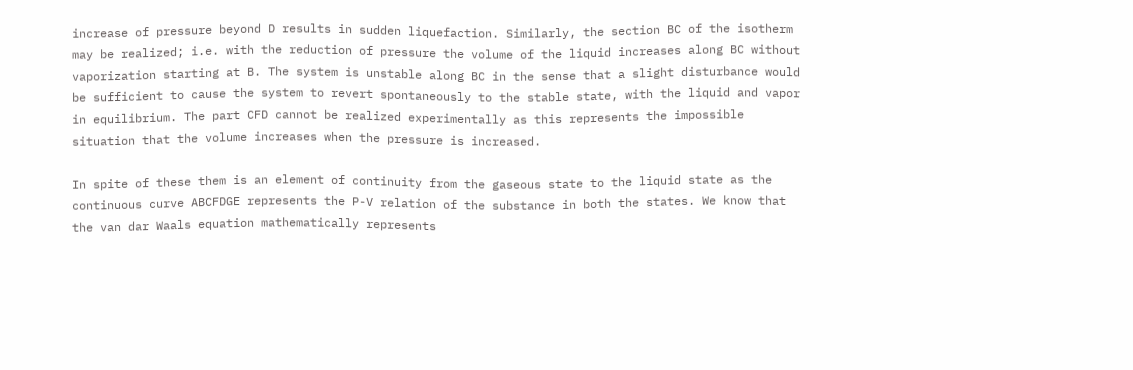increase of pressure beyond D results in sudden liquefaction. Similarly, the section BC of the isotherm may be realized; i.e. with the reduction of pressure the volume of the liquid increases along BC without vaporization starting at B. The system is unstable along BC in the sense that a slight disturbance would be sufficient to cause the system to revert spontaneously to the stable state, with the liquid and vapor in equilibrium. The part CFD cannot be realized experimentally as this represents the impossible situation that the volume increases when the pressure is increased.

In spite of these them is an element of continuity from the gaseous state to the liquid state as the continuous curve ABCFDGE represents the P-V relation of the substance in both the states. We know that the van dar Waals equation mathematically represents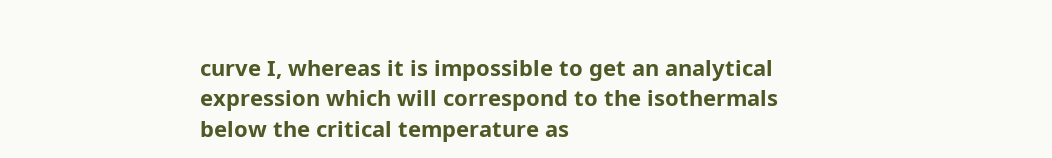curve I, whereas it is impossible to get an analytical expression which will correspond to the isothermals below the critical temperature as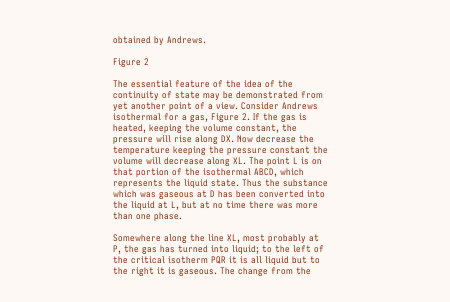obtained by Andrews.

Figure 2

The essential feature of the idea of the continuity of state may be demonstrated from yet another point of a view. Consider Andrews isothermal for a gas, Figure 2. If the gas is heated, keeping the volume constant, the pressure will rise along DX. Now decrease the temperature keeping the pressure constant the volume will decrease along XL. The point L is on that portion of the isothermal ABCD, which represents the liquid state. Thus the substance which was gaseous at D has been converted into the liquid at L, but at no time there was more than one phase.

Somewhere along the line XL, most probably at P, the gas has turned into liquid; to the left of the critical isotherm PQR it is all liquid but to the right it is gaseous. The change from the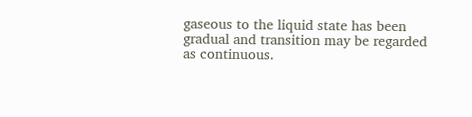gaseous to the liquid state has been gradual and transition may be regarded as continuous.